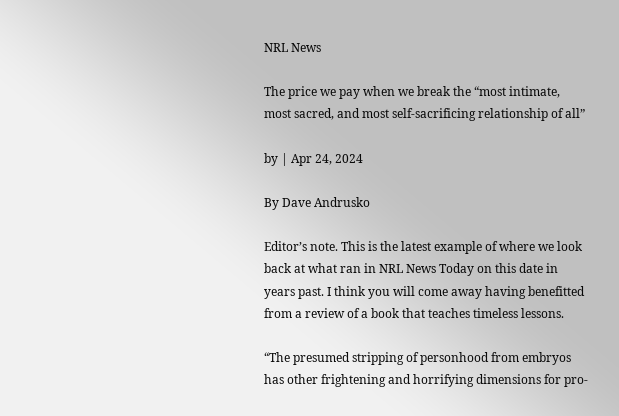NRL News

The price we pay when we break the “most intimate, most sacred, and most self-sacrificing relationship of all”

by | Apr 24, 2024

By Dave Andrusko

Editor’s note. This is the latest example of where we look back at what ran in NRL News Today on this date in years past. I think you will come away having benefitted from a review of a book that teaches timeless lessons.

“The presumed stripping of personhood from embryos has other frightening and horrifying dimensions for pro-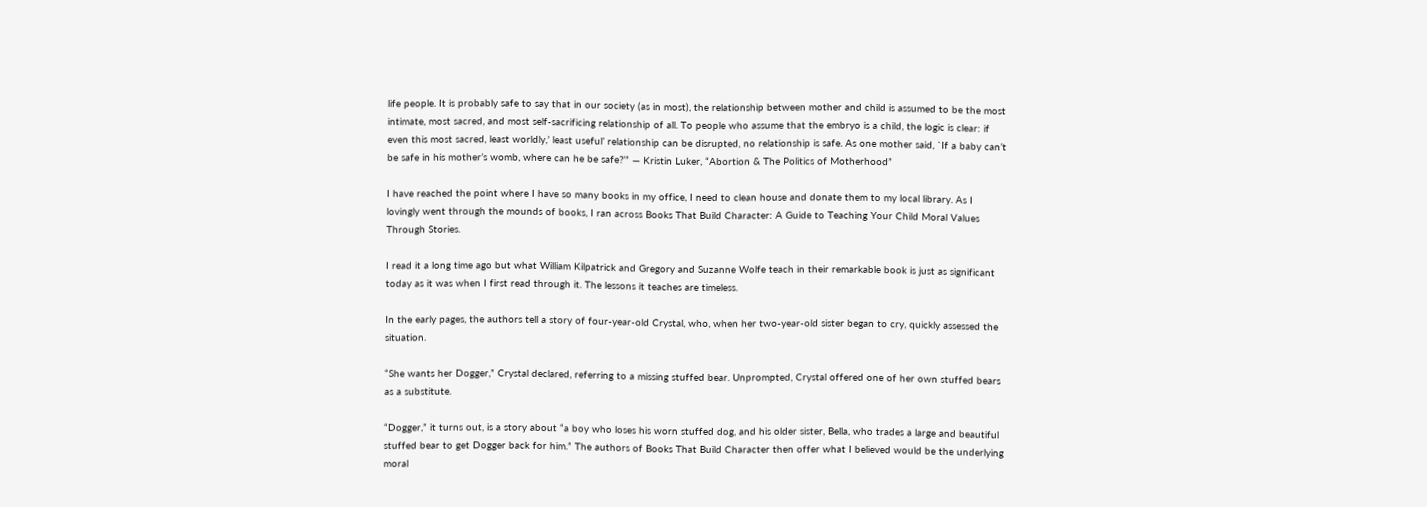life people. It is probably safe to say that in our society (as in most), the relationship between mother and child is assumed to be the most intimate, most sacred, and most self-sacrificing relationship of all. To people who assume that the embryo is a child, the logic is clear: if even this most sacred, least worldly,’ least useful’ relationship can be disrupted, no relationship is safe. As one mother said, `If a baby can’t be safe in his mother’s womb, where can he be safe?’” — Kristin Luker, “Abortion & The Politics of Motherhood”

I have reached the point where I have so many books in my office, I need to clean house and donate them to my local library. As I lovingly went through the mounds of books, I ran across Books That Build Character: A Guide to Teaching Your Child Moral Values Through Stories.

I read it a long time ago but what William Kilpatrick and Gregory and Suzanne Wolfe teach in their remarkable book is just as significant today as it was when I first read through it. The lessons it teaches are timeless.

In the early pages, the authors tell a story of four-year-old Crystal, who, when her two-year-old sister began to cry, quickly assessed the situation.

“She wants her Dogger,” Crystal declared, referring to a missing stuffed bear. Unprompted, Crystal offered one of her own stuffed bears as a substitute.

“Dogger,” it turns out, is a story about “a boy who loses his worn stuffed dog, and his older sister, Bella, who trades a large and beautiful stuffed bear to get Dogger back for him.” The authors of Books That Build Character then offer what I believed would be the underlying moral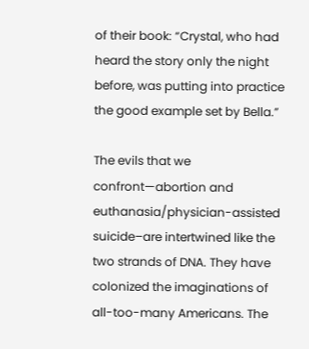of their book: “Crystal, who had heard the story only the night before, was putting into practice the good example set by Bella.”

The evils that we confront—abortion and euthanasia/physician-assisted suicide–are intertwined like the two strands of DNA. They have colonized the imaginations of all-too-many Americans. The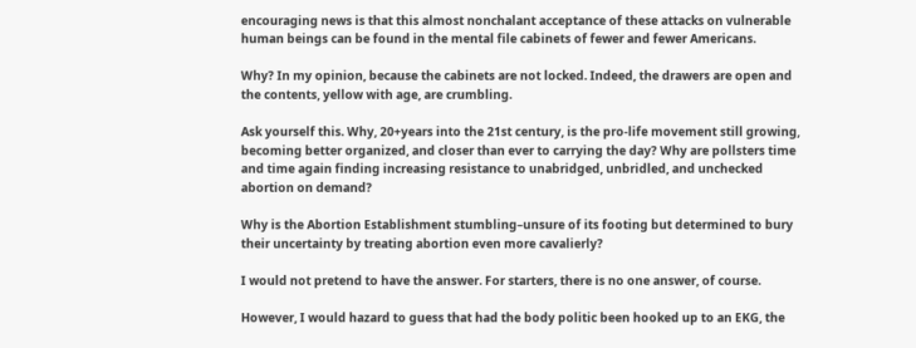encouraging news is that this almost nonchalant acceptance of these attacks on vulnerable human beings can be found in the mental file cabinets of fewer and fewer Americans.

Why? In my opinion, because the cabinets are not locked. Indeed, the drawers are open and the contents, yellow with age, are crumbling.

Ask yourself this. Why, 20+years into the 21st century, is the pro-life movement still growing, becoming better organized, and closer than ever to carrying the day? Why are pollsters time and time again finding increasing resistance to unabridged, unbridled, and unchecked abortion on demand?

Why is the Abortion Establishment stumbling–unsure of its footing but determined to bury their uncertainty by treating abortion even more cavalierly?

I would not pretend to have the answer. For starters, there is no one answer, of course.

However, I would hazard to guess that had the body politic been hooked up to an EKG, the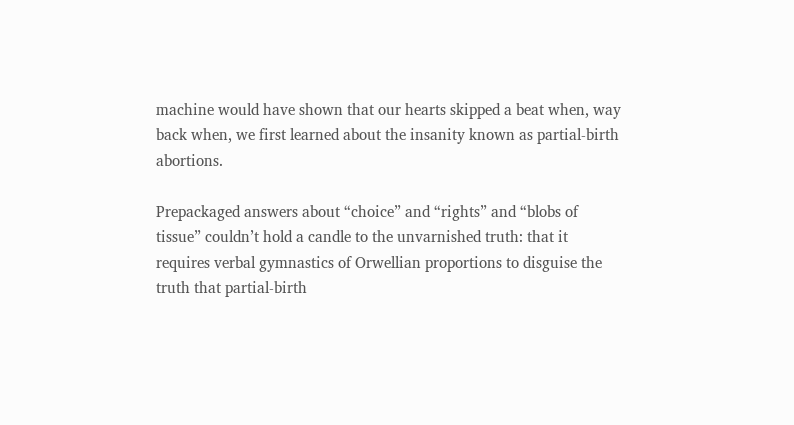machine would have shown that our hearts skipped a beat when, way back when, we first learned about the insanity known as partial-birth abortions.

Prepackaged answers about “choice” and “rights” and “blobs of tissue” couldn’t hold a candle to the unvarnished truth: that it requires verbal gymnastics of Orwellian proportions to disguise the truth that partial-birth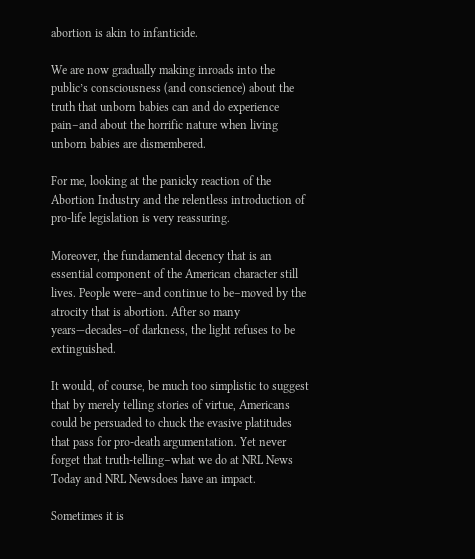abortion is akin to infanticide.

We are now gradually making inroads into the public’s consciousness (and conscience) about the truth that unborn babies can and do experience pain–and about the horrific nature when living unborn babies are dismembered.

For me, looking at the panicky reaction of the Abortion Industry and the relentless introduction of pro-life legislation is very reassuring.

Moreover, the fundamental decency that is an essential component of the American character still lives. People were–and continue to be–moved by the atrocity that is abortion. After so many years—decades–of darkness, the light refuses to be extinguished.

It would, of course, be much too simplistic to suggest that by merely telling stories of virtue, Americans could be persuaded to chuck the evasive platitudes that pass for pro-death argumentation. Yet never forget that truth-telling–what we do at NRL News Today and NRL Newsdoes have an impact.

Sometimes it is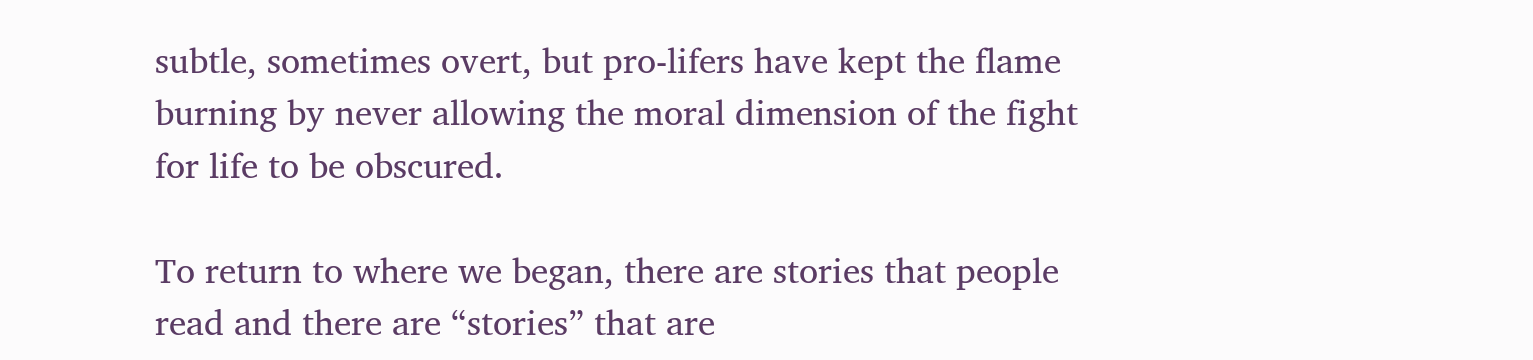subtle, sometimes overt, but pro-lifers have kept the flame burning by never allowing the moral dimension of the fight for life to be obscured.

To return to where we began, there are stories that people read and there are “stories” that are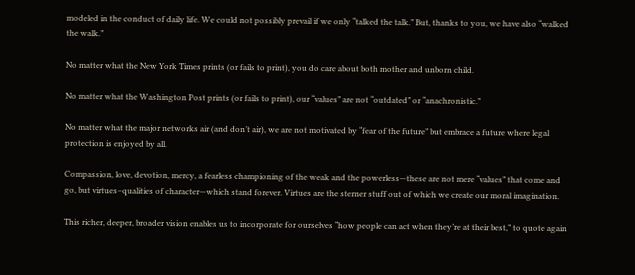modeled in the conduct of daily life. We could not possibly prevail if we only “talked the talk.” But, thanks to you, we have also “walked the walk.”

No matter what the New York Times prints (or fails to print), you do care about both mother and unborn child.

No matter what the Washington Post prints (or fails to print), our “values” are not “outdated” or “anachronistic.”

No matter what the major networks air (and don’t air), we are not motivated by “fear of the future” but embrace a future where legal protection is enjoyed by all.

Compassion, love, devotion, mercy, a fearless championing of the weak and the powerless—these are not mere “values” that come and go, but virtues–qualities of character—which stand forever. Virtues are the sterner stuff out of which we create our moral imagination.

This richer, deeper, broader vision enables us to incorporate for ourselves “how people can act when they’re at their best,” to quote again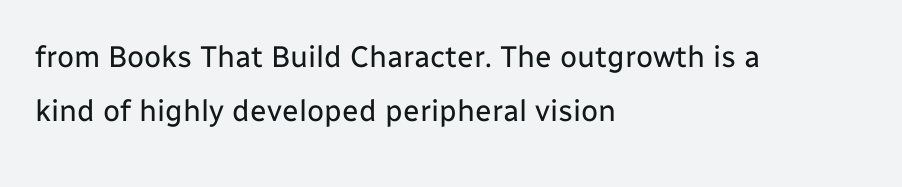from Books That Build Character. The outgrowth is a kind of highly developed peripheral vision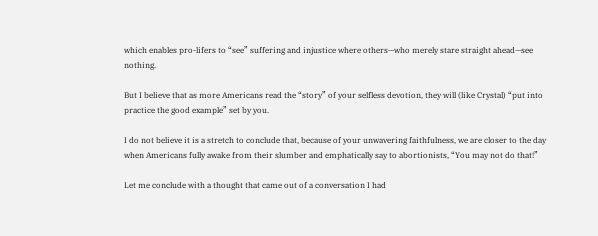which enables pro-lifers to “see” suffering and injustice where others—who merely stare straight ahead—see nothing.

But I believe that as more Americans read the “story” of your selfless devotion, they will (like Crystal) “put into practice the good example” set by you.

I do not believe it is a stretch to conclude that, because of your unwavering faithfulness, we are closer to the day when Americans fully awake from their slumber and emphatically say to abortionists, “You may not do that!”

Let me conclude with a thought that came out of a conversation I had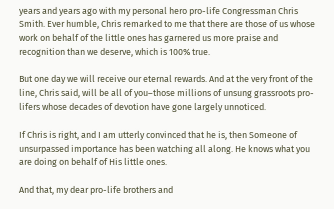years and years ago with my personal hero pro-life Congressman Chris Smith. Ever humble, Chris remarked to me that there are those of us whose work on behalf of the little ones has garnered us more praise and recognition than we deserve, which is 100% true.

But one day we will receive our eternal rewards. And at the very front of the line, Chris said, will be all of you–those millions of unsung grassroots pro-lifers whose decades of devotion have gone largely unnoticed.

If Chris is right, and I am utterly convinced that he is, then Someone of unsurpassed importance has been watching all along. He knows what you are doing on behalf of His little ones.

And that, my dear pro-life brothers and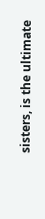sisters, is the ultimate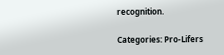recognition.

Categories: Pro-Lifers